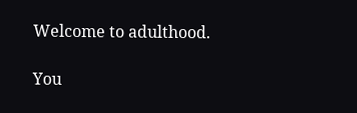Welcome to adulthood.

You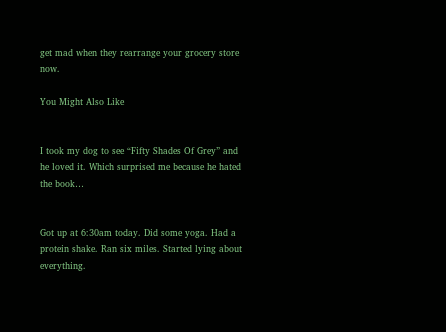get mad when they rearrange your grocery store now.

You Might Also Like


I took my dog to see “Fifty Shades Of Grey” and he loved it. Which surprised me because he hated the book…


Got up at 6:30am today. Did some yoga. Had a protein shake. Ran six miles. Started lying about everything.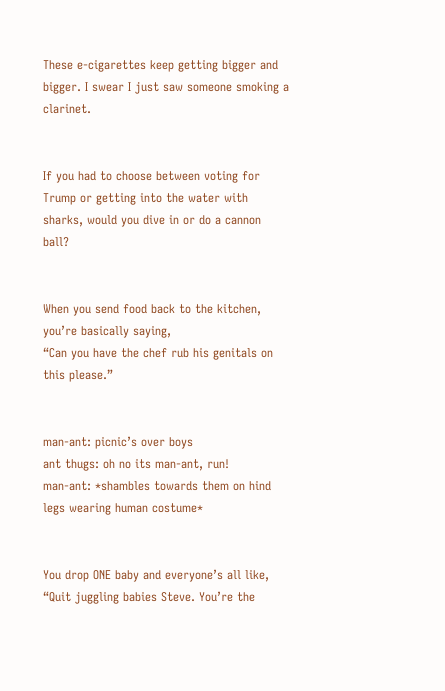These e-cigarettes keep getting bigger and bigger. I swear I just saw someone smoking a clarinet.


If you had to choose between voting for Trump or getting into the water with sharks, would you dive in or do a cannon ball?


When you send food back to the kitchen, you’re basically saying,
“Can you have the chef rub his genitals on this please.”


man-ant: picnic’s over boys
ant thugs: oh no its man-ant, run!
man-ant: *shambles towards them on hind legs wearing human costume*


You drop ONE baby and everyone’s all like, “Quit juggling babies Steve. You’re the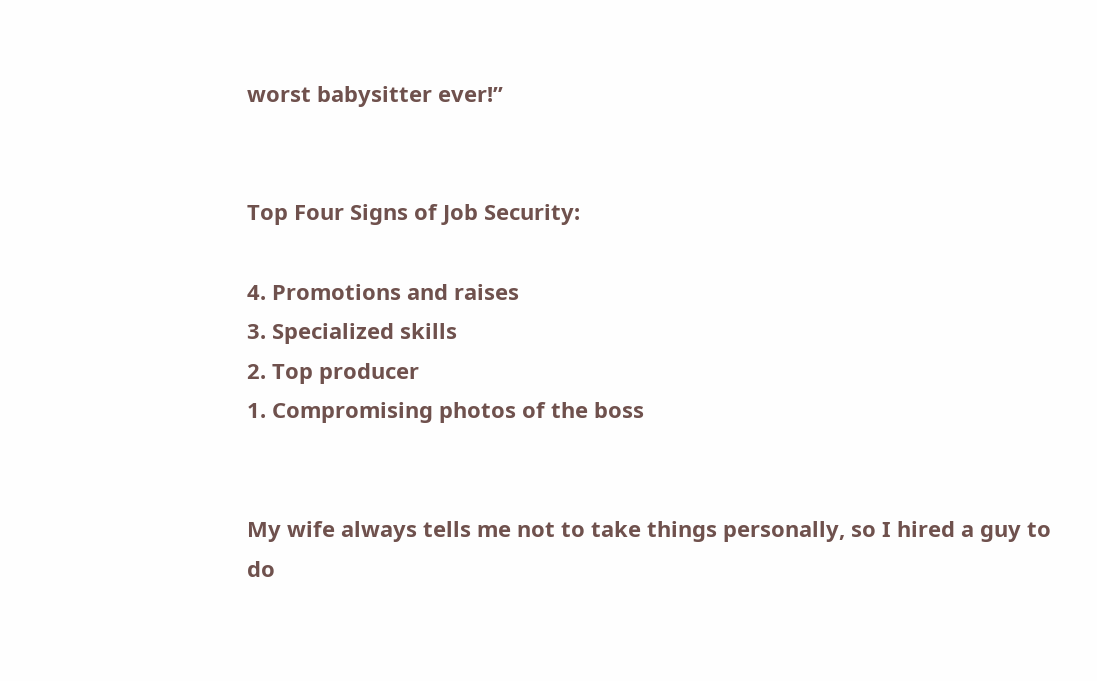worst babysitter ever!”


Top Four Signs of Job Security:

4. Promotions and raises
3. Specialized skills
2. Top producer
1. Compromising photos of the boss


My wife always tells me not to take things personally, so I hired a guy to do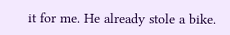it for me. He already stole a bike.